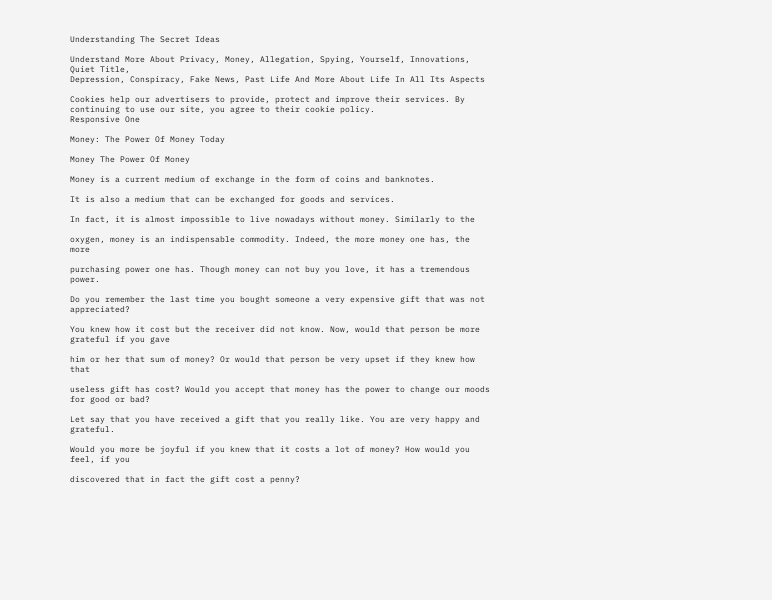Understanding The Secret Ideas

Understand More About Privacy, Money, Allegation, Spying, Yourself, Innovations, Quiet Title,
Depression, Conspiracy, Fake News, Past Life And More About Life In All Its Aspects

Cookies help our advertisers to provide, protect and improve their services. By continuing to use our site, you agree to their cookie policy.
Responsive One

Money: The Power Of Money Today

Money The Power Of Money

Money is a current medium of exchange in the form of coins and banknotes.

It is also a medium that can be exchanged for goods and services.

In fact, it is almost impossible to live nowadays without money. Similarly to the

oxygen, money is an indispensable commodity. Indeed, the more money one has, the more

purchasing power one has. Though money can not buy you love, it has a tremendous power.

Do you remember the last time you bought someone a very expensive gift that was not appreciated?

You knew how it cost but the receiver did not know. Now, would that person be more grateful if you gave

him or her that sum of money? Or would that person be very upset if they knew how that

useless gift has cost? Would you accept that money has the power to change our moods for good or bad?

Let say that you have received a gift that you really like. You are very happy and grateful.

Would you more be joyful if you knew that it costs a lot of money? How would you feel, if you

discovered that in fact the gift cost a penny?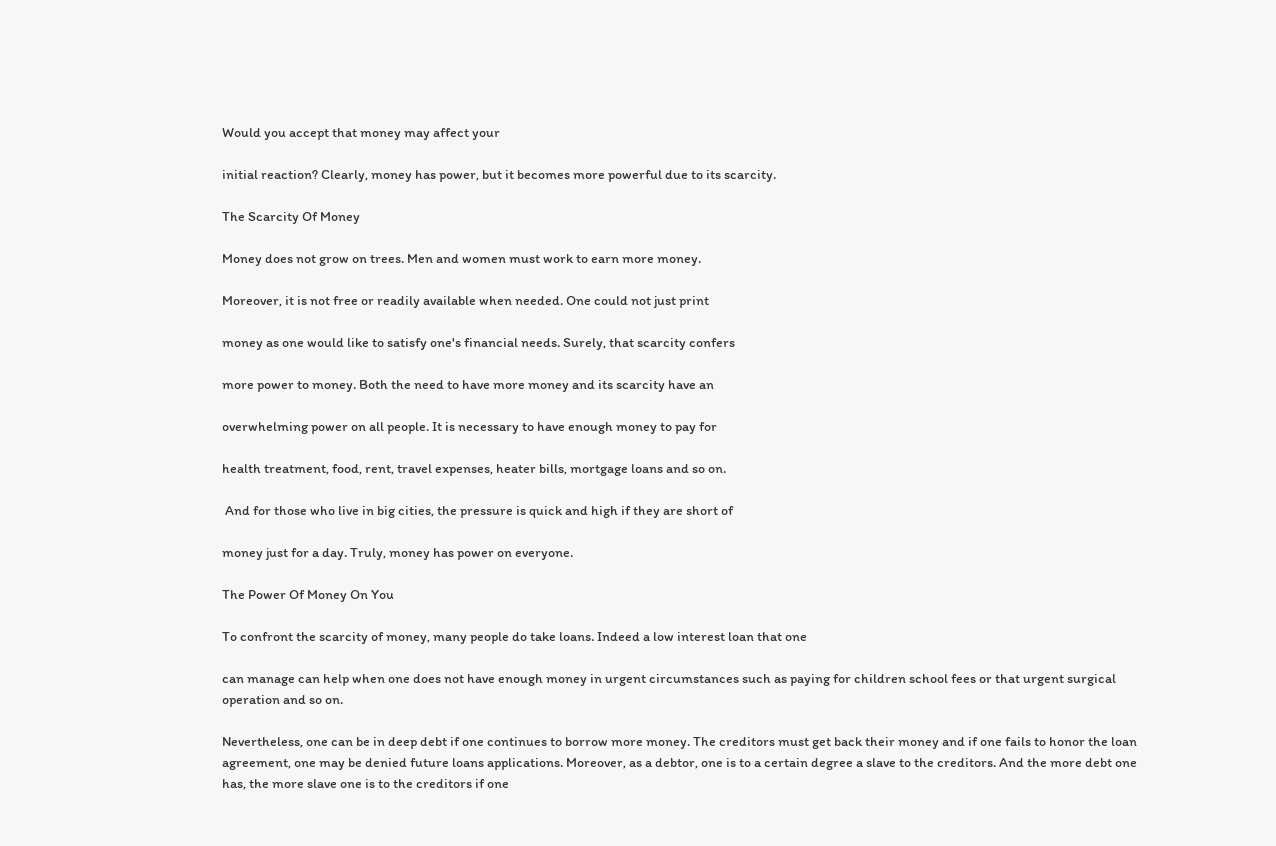Would you accept that money may affect your

initial reaction? Clearly, money has power, but it becomes more powerful due to its scarcity.

The Scarcity Of Money

Money does not grow on trees. Men and women must work to earn more money.

Moreover, it is not free or readily available when needed. One could not just print

money as one would like to satisfy one's financial needs. Surely, that scarcity confers

more power to money. Both the need to have more money and its scarcity have an

overwhelming power on all people. It is necessary to have enough money to pay for

health treatment, food, rent, travel expenses, heater bills, mortgage loans and so on.

 And for those who live in big cities, the pressure is quick and high if they are short of

money just for a day. Truly, money has power on everyone.

The Power Of Money On You

To confront the scarcity of money, many people do take loans. Indeed a low interest loan that one

can manage can help when one does not have enough money in urgent circumstances such as paying for children school fees or that urgent surgical operation and so on.

Nevertheless, one can be in deep debt if one continues to borrow more money. The creditors must get back their money and if one fails to honor the loan agreement, one may be denied future loans applications. Moreover, as a debtor, one is to a certain degree a slave to the creditors. And the more debt one has, the more slave one is to the creditors if one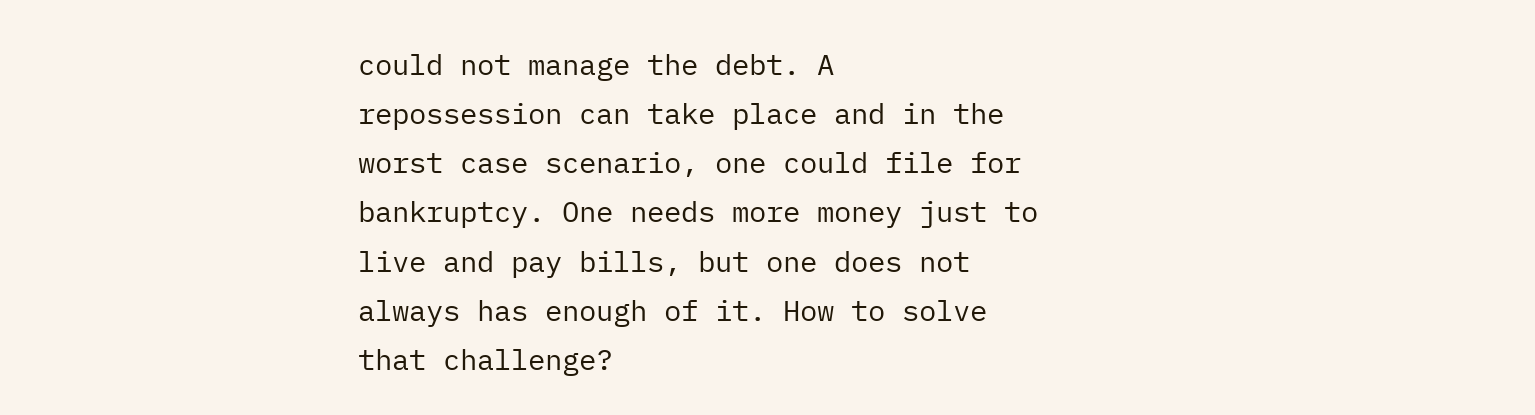could not manage the debt. A repossession can take place and in the worst case scenario, one could file for bankruptcy. One needs more money just to live and pay bills, but one does not always has enough of it. How to solve that challenge?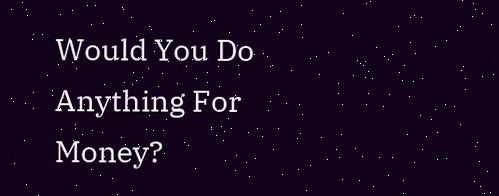Would You Do Anything For Money?